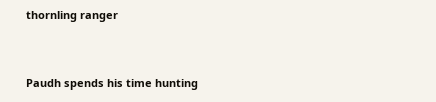thornling ranger


Paudh spends his time hunting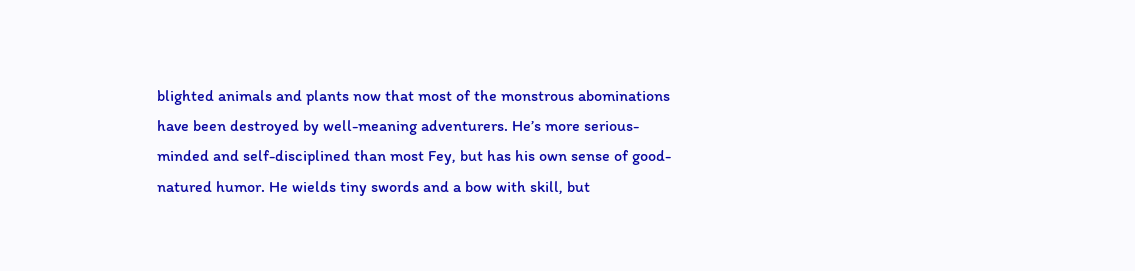blighted animals and plants now that most of the monstrous abominations have been destroyed by well-meaning adventurers. He’s more serious-minded and self-disciplined than most Fey, but has his own sense of good-natured humor. He wields tiny swords and a bow with skill, but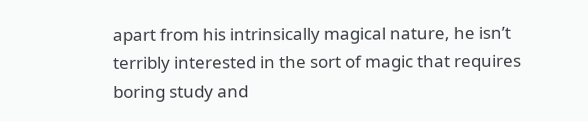apart from his intrinsically magical nature, he isn’t terribly interested in the sort of magic that requires boring study and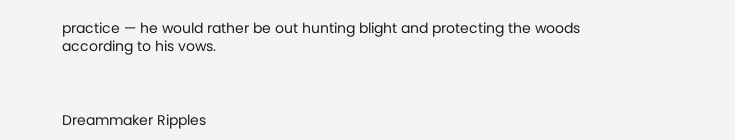practice — he would rather be out hunting blight and protecting the woods according to his vows.



Dreammaker Ripples